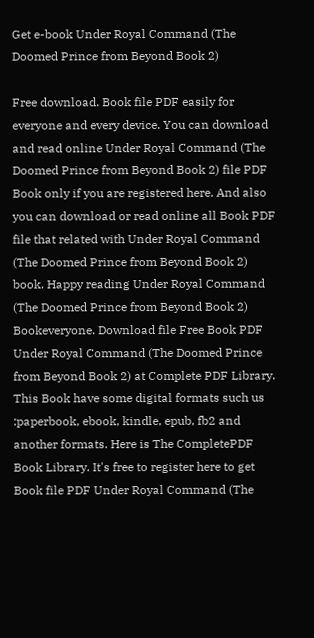Get e-book Under Royal Command (The Doomed Prince from Beyond Book 2)

Free download. Book file PDF easily for everyone and every device. You can download and read online Under Royal Command (The Doomed Prince from Beyond Book 2) file PDF Book only if you are registered here. And also you can download or read online all Book PDF file that related with Under Royal Command (The Doomed Prince from Beyond Book 2) book. Happy reading Under Royal Command (The Doomed Prince from Beyond Book 2) Bookeveryone. Download file Free Book PDF Under Royal Command (The Doomed Prince from Beyond Book 2) at Complete PDF Library. This Book have some digital formats such us :paperbook, ebook, kindle, epub, fb2 and another formats. Here is The CompletePDF Book Library. It's free to register here to get Book file PDF Under Royal Command (The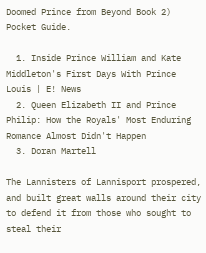Doomed Prince from Beyond Book 2) Pocket Guide.

  1. Inside Prince William and Kate Middleton's First Days With Prince Louis | E! News
  2. Queen Elizabeth II and Prince Philip: How the Royals' Most Enduring Romance Almost Didn't Happen
  3. Doran Martell

The Lannisters of Lannisport prospered, and built great walls around their city to defend it from those who sought to steal their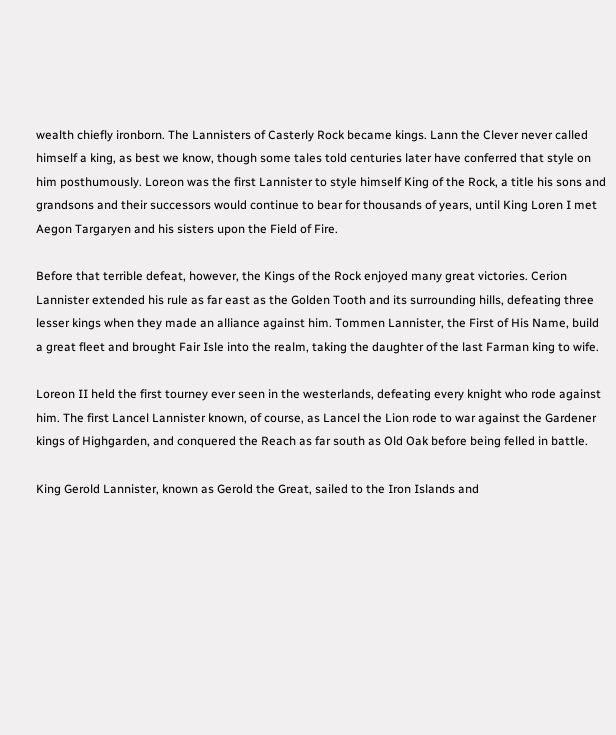wealth chiefly ironborn. The Lannisters of Casterly Rock became kings. Lann the Clever never called himself a king, as best we know, though some tales told centuries later have conferred that style on him posthumously. Loreon was the first Lannister to style himself King of the Rock, a title his sons and grandsons and their successors would continue to bear for thousands of years, until King Loren I met Aegon Targaryen and his sisters upon the Field of Fire.

Before that terrible defeat, however, the Kings of the Rock enjoyed many great victories. Cerion Lannister extended his rule as far east as the Golden Tooth and its surrounding hills, defeating three lesser kings when they made an alliance against him. Tommen Lannister, the First of His Name, build a great fleet and brought Fair Isle into the realm, taking the daughter of the last Farman king to wife.

Loreon II held the first tourney ever seen in the westerlands, defeating every knight who rode against him. The first Lancel Lannister known, of course, as Lancel the Lion rode to war against the Gardener kings of Highgarden, and conquered the Reach as far south as Old Oak before being felled in battle.

King Gerold Lannister, known as Gerold the Great, sailed to the Iron Islands and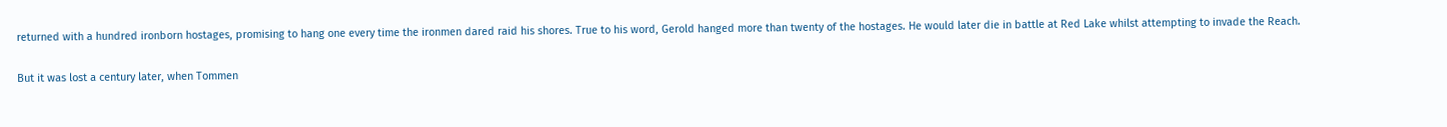returned with a hundred ironborn hostages, promising to hang one every time the ironmen dared raid his shores. True to his word, Gerold hanged more than twenty of the hostages. He would later die in battle at Red Lake whilst attempting to invade the Reach.

But it was lost a century later, when Tommen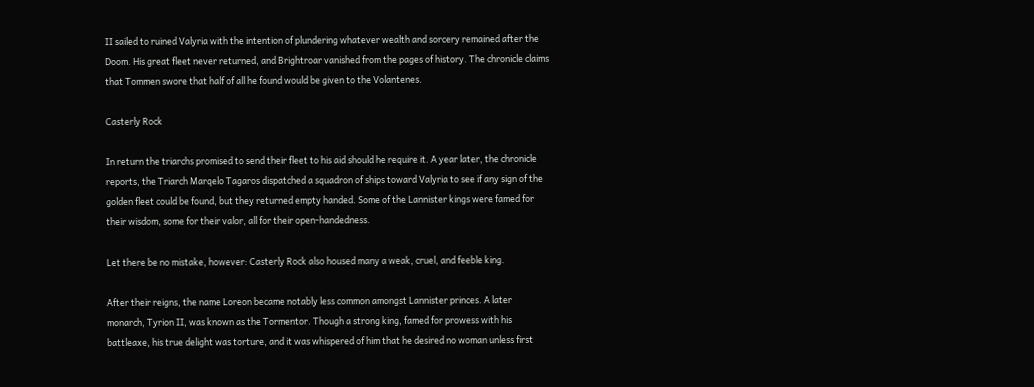II sailed to ruined Valyria with the intention of plundering whatever wealth and sorcery remained after the Doom. His great fleet never returned, and Brightroar vanished from the pages of history. The chronicle claims that Tommen swore that half of all he found would be given to the Volantenes.

Casterly Rock

In return the triarchs promised to send their fleet to his aid should he require it. A year later, the chronicle reports, the Triarch Marqelo Tagaros dispatched a squadron of ships toward Valyria to see if any sign of the golden fleet could be found, but they returned empty handed. Some of the Lannister kings were famed for their wisdom, some for their valor, all for their open-handedness.

Let there be no mistake, however: Casterly Rock also housed many a weak, cruel, and feeble king.

After their reigns, the name Loreon became notably less common amongst Lannister princes. A later monarch, Tyrion II, was known as the Tormentor. Though a strong king, famed for prowess with his battleaxe, his true delight was torture, and it was whispered of him that he desired no woman unless first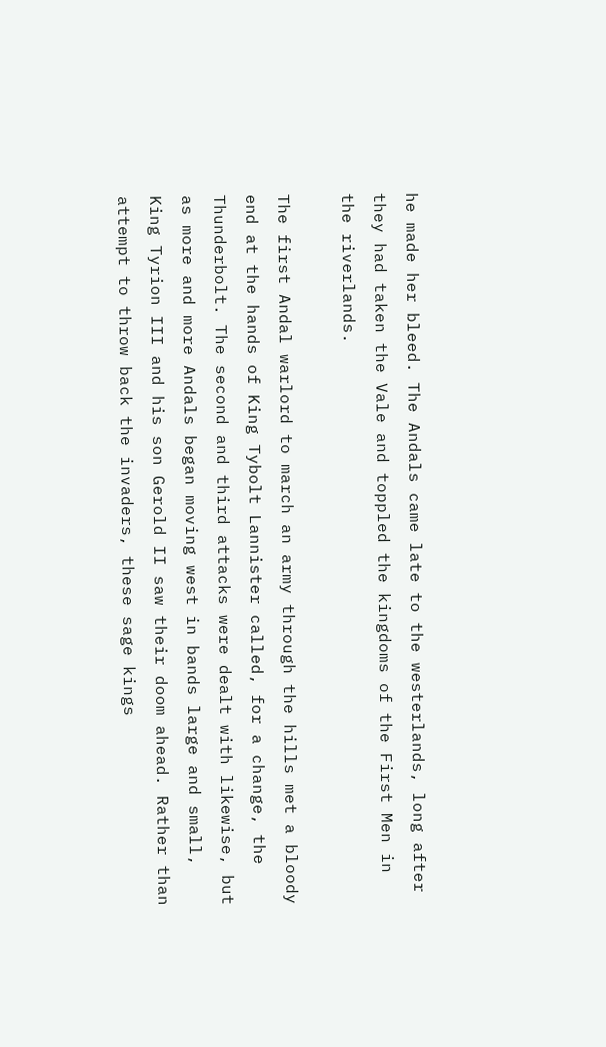he made her bleed. The Andals came late to the westerlands, long after they had taken the Vale and toppled the kingdoms of the First Men in the riverlands.

The first Andal warlord to march an army through the hills met a bloody end at the hands of King Tybolt Lannister called, for a change, the Thunderbolt. The second and third attacks were dealt with likewise, but as more and more Andals began moving west in bands large and small, King Tyrion III and his son Gerold II saw their doom ahead. Rather than attempt to throw back the invaders, these sage kings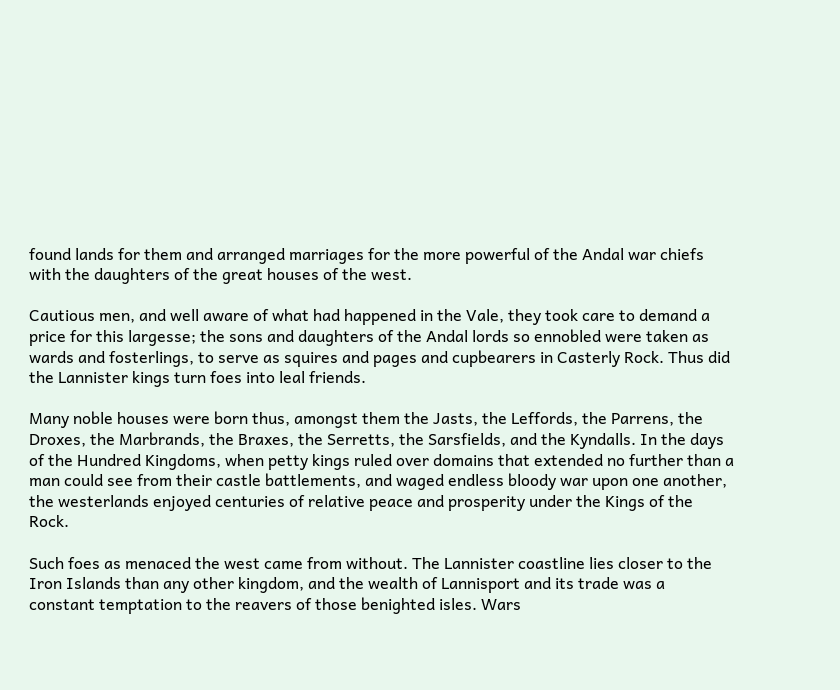found lands for them and arranged marriages for the more powerful of the Andal war chiefs with the daughters of the great houses of the west.

Cautious men, and well aware of what had happened in the Vale, they took care to demand a price for this largesse; the sons and daughters of the Andal lords so ennobled were taken as wards and fosterlings, to serve as squires and pages and cupbearers in Casterly Rock. Thus did the Lannister kings turn foes into leal friends.

Many noble houses were born thus, amongst them the Jasts, the Leffords, the Parrens, the Droxes, the Marbrands, the Braxes, the Serretts, the Sarsfields, and the Kyndalls. In the days of the Hundred Kingdoms, when petty kings ruled over domains that extended no further than a man could see from their castle battlements, and waged endless bloody war upon one another, the westerlands enjoyed centuries of relative peace and prosperity under the Kings of the Rock.

Such foes as menaced the west came from without. The Lannister coastline lies closer to the Iron Islands than any other kingdom, and the wealth of Lannisport and its trade was a constant temptation to the reavers of those benighted isles. Wars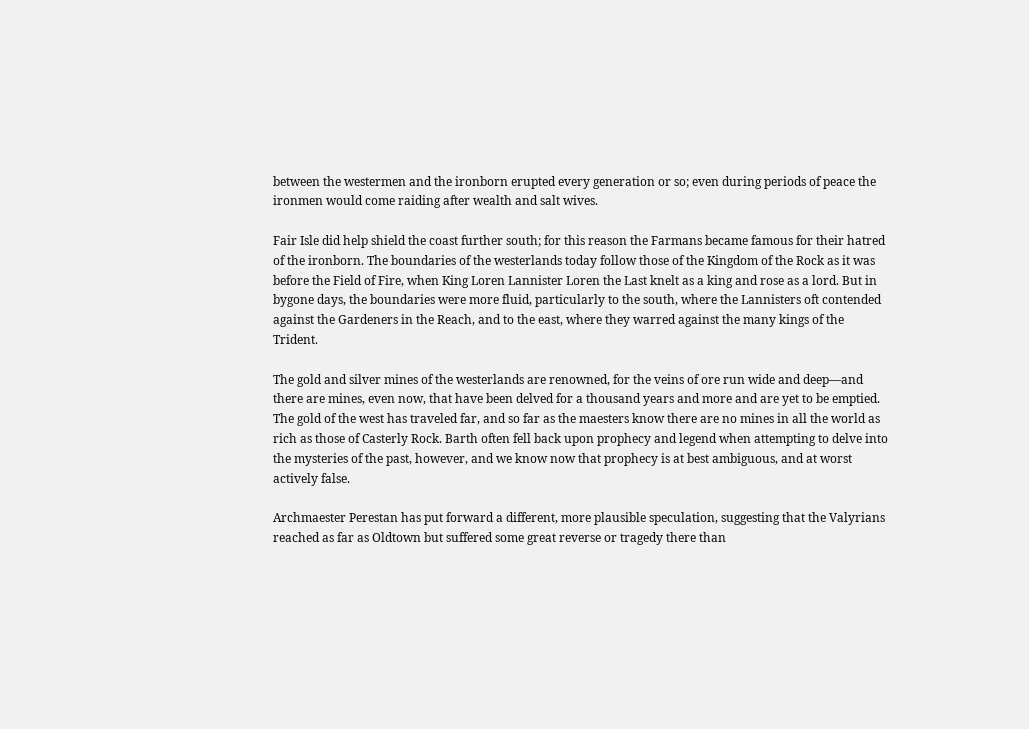between the westermen and the ironborn erupted every generation or so; even during periods of peace the ironmen would come raiding after wealth and salt wives.

Fair Isle did help shield the coast further south; for this reason the Farmans became famous for their hatred of the ironborn. The boundaries of the westerlands today follow those of the Kingdom of the Rock as it was before the Field of Fire, when King Loren Lannister Loren the Last knelt as a king and rose as a lord. But in bygone days, the boundaries were more fluid, particularly to the south, where the Lannisters oft contended against the Gardeners in the Reach, and to the east, where they warred against the many kings of the Trident.

The gold and silver mines of the westerlands are renowned, for the veins of ore run wide and deep—and there are mines, even now, that have been delved for a thousand years and more and are yet to be emptied. The gold of the west has traveled far, and so far as the maesters know there are no mines in all the world as rich as those of Casterly Rock. Barth often fell back upon prophecy and legend when attempting to delve into the mysteries of the past, however, and we know now that prophecy is at best ambiguous, and at worst actively false.

Archmaester Perestan has put forward a different, more plausible speculation, suggesting that the Valyrians reached as far as Oldtown but suffered some great reverse or tragedy there than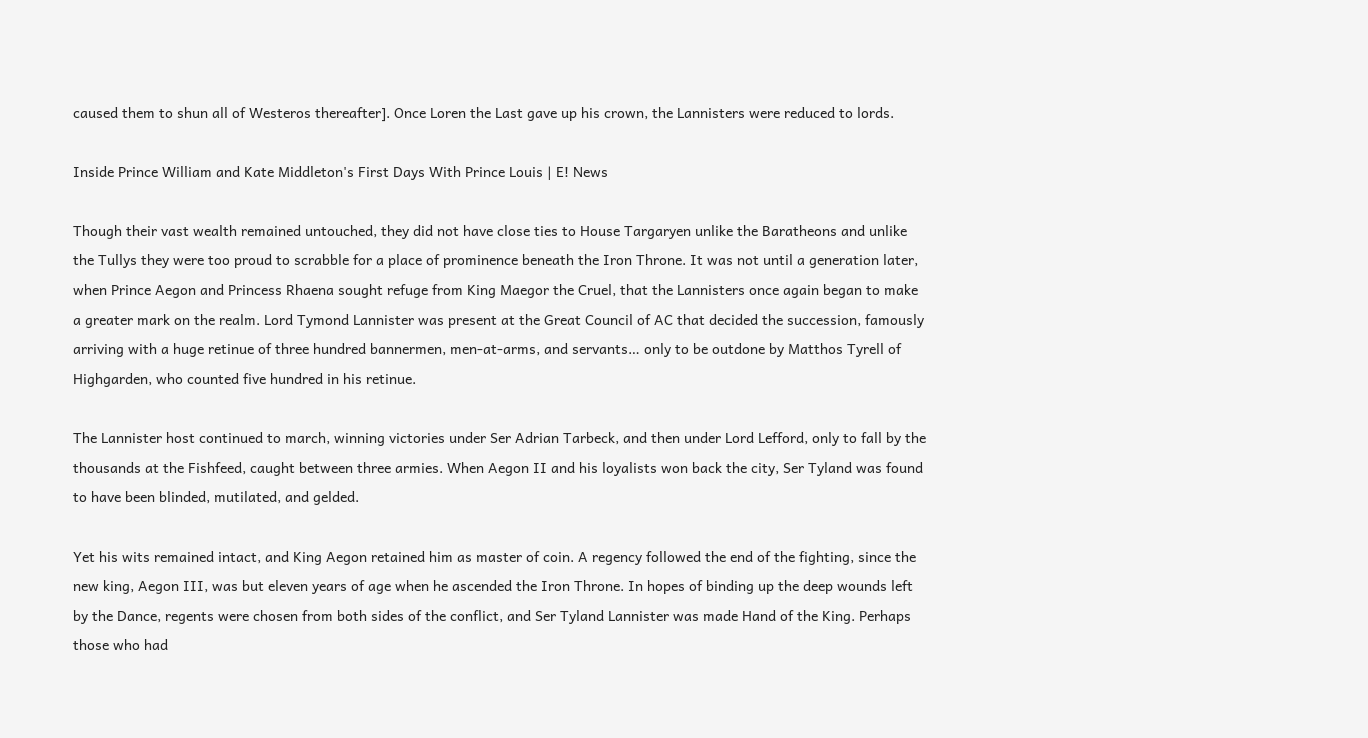caused them to shun all of Westeros thereafter]. Once Loren the Last gave up his crown, the Lannisters were reduced to lords.

Inside Prince William and Kate Middleton's First Days With Prince Louis | E! News

Though their vast wealth remained untouched, they did not have close ties to House Targaryen unlike the Baratheons and unlike the Tullys they were too proud to scrabble for a place of prominence beneath the Iron Throne. It was not until a generation later, when Prince Aegon and Princess Rhaena sought refuge from King Maegor the Cruel, that the Lannisters once again began to make a greater mark on the realm. Lord Tymond Lannister was present at the Great Council of AC that decided the succession, famously arriving with a huge retinue of three hundred bannermen, men-at-arms, and servants… only to be outdone by Matthos Tyrell of Highgarden, who counted five hundred in his retinue.

The Lannister host continued to march, winning victories under Ser Adrian Tarbeck, and then under Lord Lefford, only to fall by the thousands at the Fishfeed, caught between three armies. When Aegon II and his loyalists won back the city, Ser Tyland was found to have been blinded, mutilated, and gelded.

Yet his wits remained intact, and King Aegon retained him as master of coin. A regency followed the end of the fighting, since the new king, Aegon III, was but eleven years of age when he ascended the Iron Throne. In hopes of binding up the deep wounds left by the Dance, regents were chosen from both sides of the conflict, and Ser Tyland Lannister was made Hand of the King. Perhaps those who had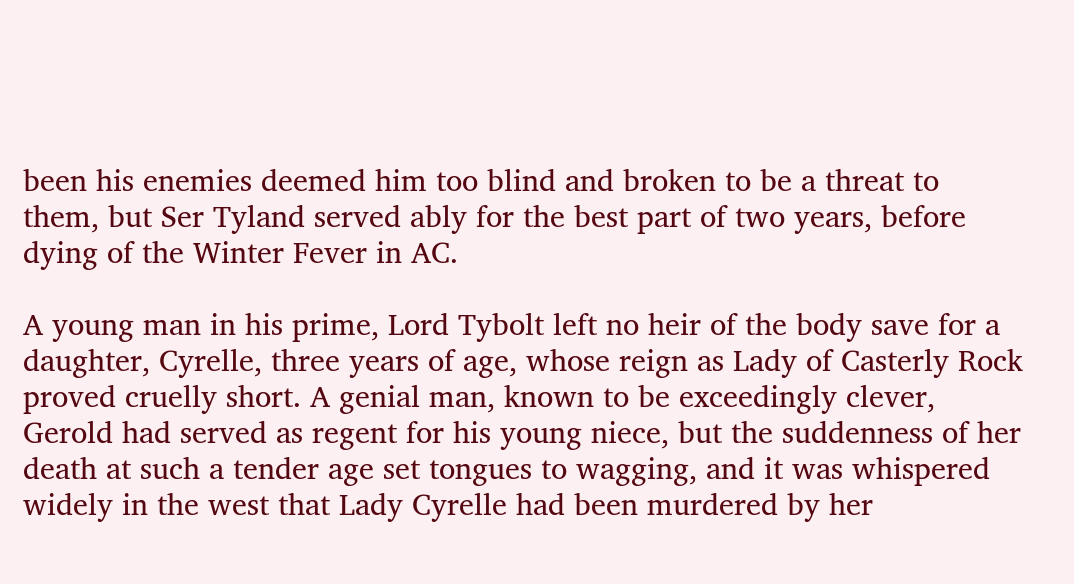been his enemies deemed him too blind and broken to be a threat to them, but Ser Tyland served ably for the best part of two years, before dying of the Winter Fever in AC.

A young man in his prime, Lord Tybolt left no heir of the body save for a daughter, Cyrelle, three years of age, whose reign as Lady of Casterly Rock proved cruelly short. A genial man, known to be exceedingly clever, Gerold had served as regent for his young niece, but the suddenness of her death at such a tender age set tongues to wagging, and it was whispered widely in the west that Lady Cyrelle had been murdered by her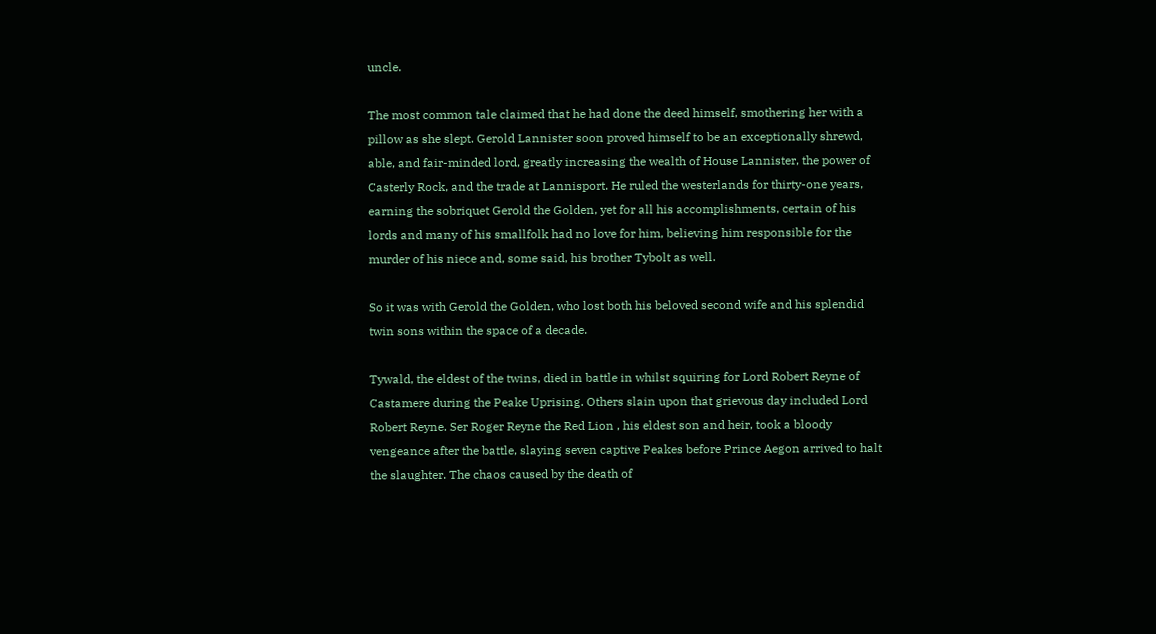uncle.

The most common tale claimed that he had done the deed himself, smothering her with a pillow as she slept. Gerold Lannister soon proved himself to be an exceptionally shrewd, able, and fair-minded lord, greatly increasing the wealth of House Lannister, the power of Casterly Rock, and the trade at Lannisport. He ruled the westerlands for thirty-one years, earning the sobriquet Gerold the Golden, yet for all his accomplishments, certain of his lords and many of his smallfolk had no love for him, believing him responsible for the murder of his niece and, some said, his brother Tybolt as well.

So it was with Gerold the Golden, who lost both his beloved second wife and his splendid twin sons within the space of a decade.

Tywald, the eldest of the twins, died in battle in whilst squiring for Lord Robert Reyne of Castamere during the Peake Uprising. Others slain upon that grievous day included Lord Robert Reyne. Ser Roger Reyne the Red Lion , his eldest son and heir, took a bloody vengeance after the battle, slaying seven captive Peakes before Prince Aegon arrived to halt the slaughter. The chaos caused by the death of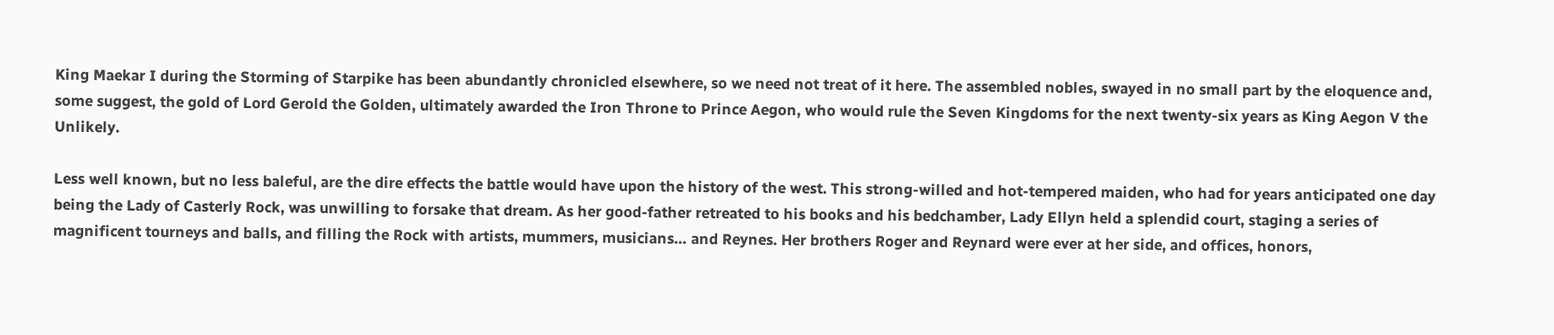King Maekar I during the Storming of Starpike has been abundantly chronicled elsewhere, so we need not treat of it here. The assembled nobles, swayed in no small part by the eloquence and, some suggest, the gold of Lord Gerold the Golden, ultimately awarded the Iron Throne to Prince Aegon, who would rule the Seven Kingdoms for the next twenty-six years as King Aegon V the Unlikely.

Less well known, but no less baleful, are the dire effects the battle would have upon the history of the west. This strong-willed and hot-tempered maiden, who had for years anticipated one day being the Lady of Casterly Rock, was unwilling to forsake that dream. As her good-father retreated to his books and his bedchamber, Lady Ellyn held a splendid court, staging a series of magnificent tourneys and balls, and filling the Rock with artists, mummers, musicians… and Reynes. Her brothers Roger and Reynard were ever at her side, and offices, honors,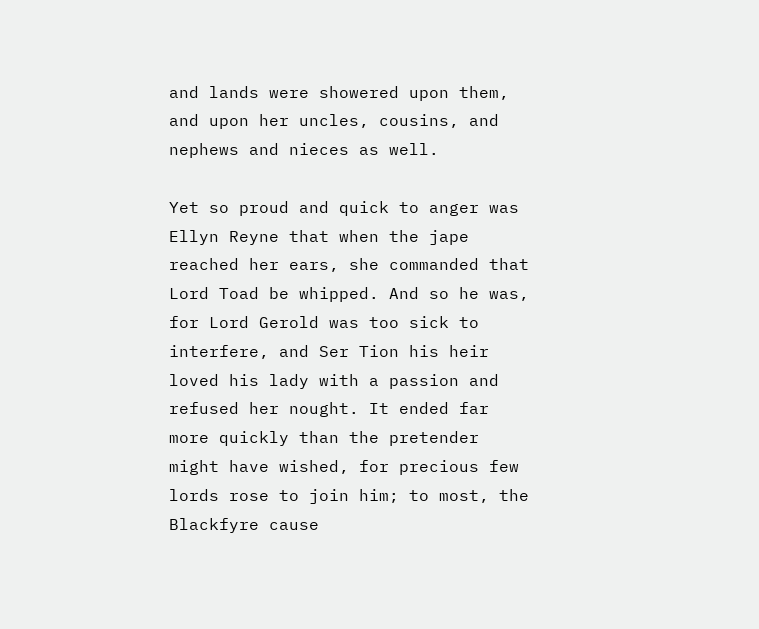and lands were showered upon them, and upon her uncles, cousins, and nephews and nieces as well.

Yet so proud and quick to anger was Ellyn Reyne that when the jape reached her ears, she commanded that Lord Toad be whipped. And so he was, for Lord Gerold was too sick to interfere, and Ser Tion his heir loved his lady with a passion and refused her nought. It ended far more quickly than the pretender might have wished, for precious few lords rose to join him; to most, the Blackfyre cause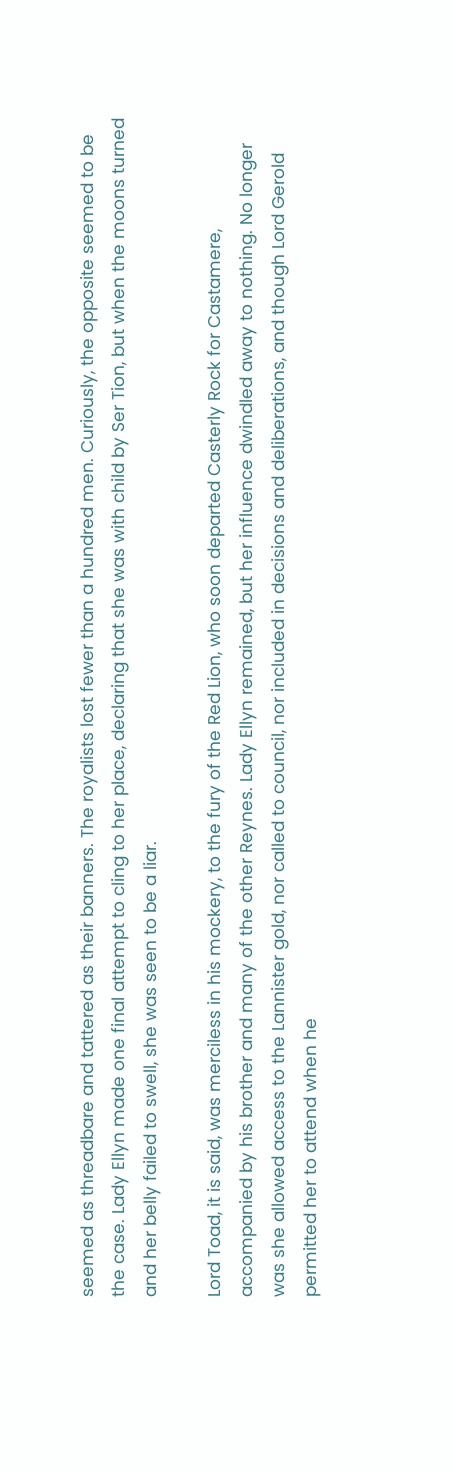seemed as threadbare and tattered as their banners. The royalists lost fewer than a hundred men. Curiously, the opposite seemed to be the case. Lady Ellyn made one final attempt to cling to her place, declaring that she was with child by Ser Tion, but when the moons turned and her belly failed to swell, she was seen to be a liar.

Lord Toad, it is said, was merciless in his mockery, to the fury of the Red Lion, who soon departed Casterly Rock for Castamere, accompanied by his brother and many of the other Reynes. Lady Ellyn remained, but her influence dwindled away to nothing. No longer was she allowed access to the Lannister gold, nor called to council, nor included in decisions and deliberations, and though Lord Gerold permitted her to attend when he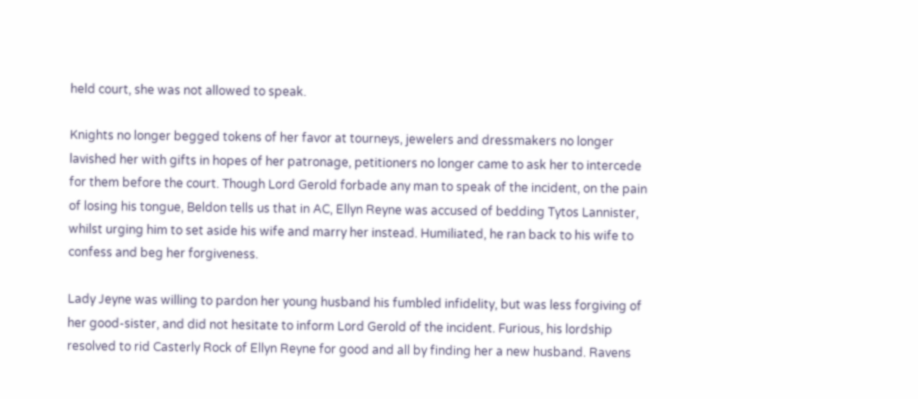held court, she was not allowed to speak.

Knights no longer begged tokens of her favor at tourneys, jewelers and dressmakers no longer lavished her with gifts in hopes of her patronage, petitioners no longer came to ask her to intercede for them before the court. Though Lord Gerold forbade any man to speak of the incident, on the pain of losing his tongue, Beldon tells us that in AC, Ellyn Reyne was accused of bedding Tytos Lannister, whilst urging him to set aside his wife and marry her instead. Humiliated, he ran back to his wife to confess and beg her forgiveness.

Lady Jeyne was willing to pardon her young husband his fumbled infidelity, but was less forgiving of her good-sister, and did not hesitate to inform Lord Gerold of the incident. Furious, his lordship resolved to rid Casterly Rock of Ellyn Reyne for good and all by finding her a new husband. Ravens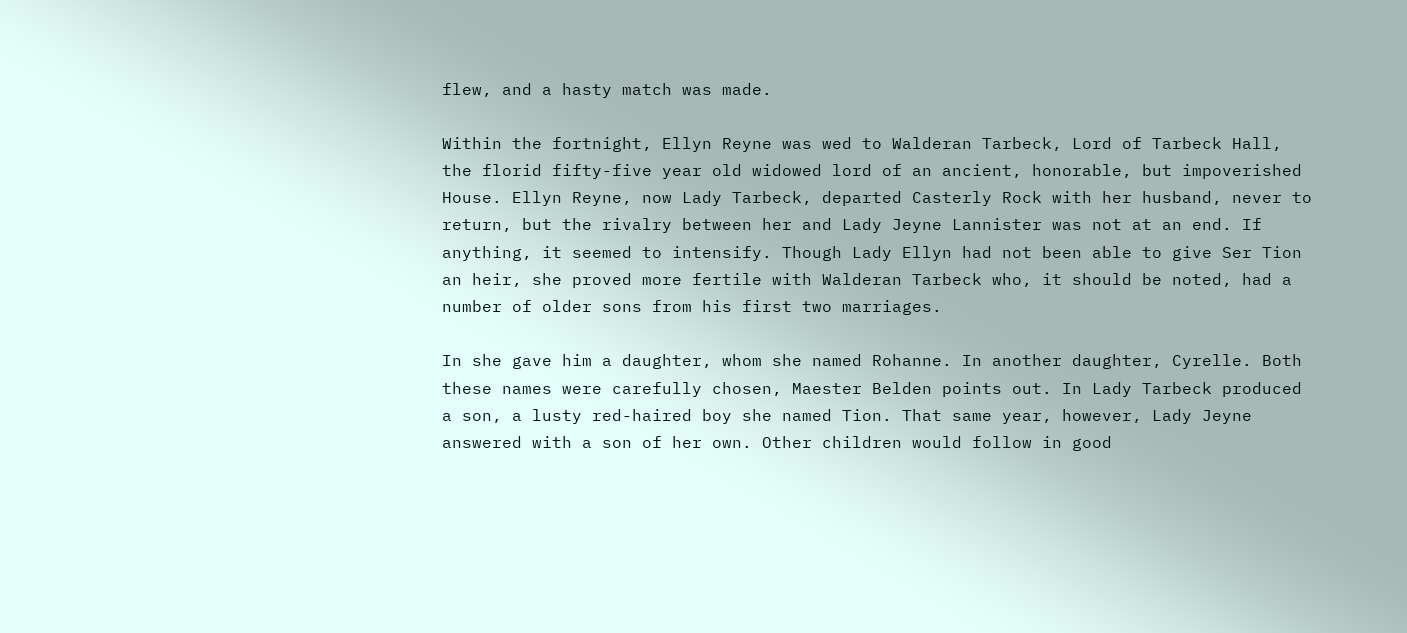flew, and a hasty match was made.

Within the fortnight, Ellyn Reyne was wed to Walderan Tarbeck, Lord of Tarbeck Hall, the florid fifty-five year old widowed lord of an ancient, honorable, but impoverished House. Ellyn Reyne, now Lady Tarbeck, departed Casterly Rock with her husband, never to return, but the rivalry between her and Lady Jeyne Lannister was not at an end. If anything, it seemed to intensify. Though Lady Ellyn had not been able to give Ser Tion an heir, she proved more fertile with Walderan Tarbeck who, it should be noted, had a number of older sons from his first two marriages.

In she gave him a daughter, whom she named Rohanne. In another daughter, Cyrelle. Both these names were carefully chosen, Maester Belden points out. In Lady Tarbeck produced a son, a lusty red-haired boy she named Tion. That same year, however, Lady Jeyne answered with a son of her own. Other children would follow in good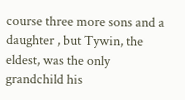course three more sons and a daughter , but Tywin, the eldest, was the only grandchild his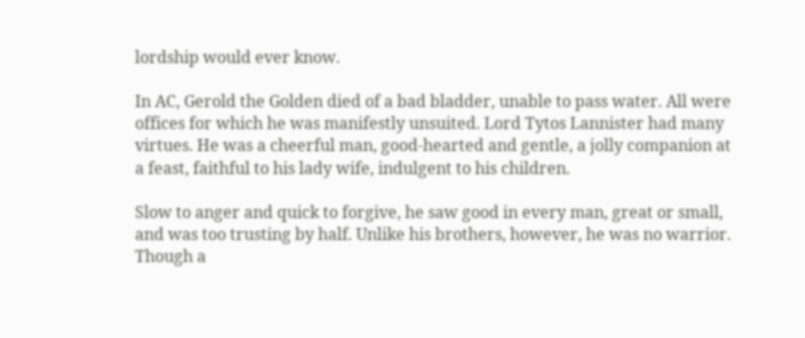lordship would ever know.

In AC, Gerold the Golden died of a bad bladder, unable to pass water. All were offices for which he was manifestly unsuited. Lord Tytos Lannister had many virtues. He was a cheerful man, good-hearted and gentle, a jolly companion at a feast, faithful to his lady wife, indulgent to his children.

Slow to anger and quick to forgive, he saw good in every man, great or small, and was too trusting by half. Unlike his brothers, however, he was no warrior. Though a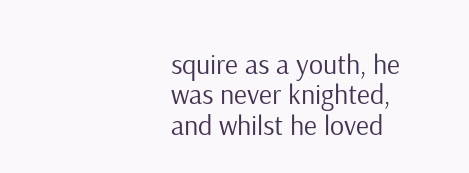squire as a youth, he was never knighted, and whilst he loved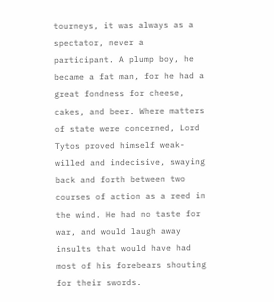tourneys, it was always as a spectator, never a participant. A plump boy, he became a fat man, for he had a great fondness for cheese, cakes, and beer. Where matters of state were concerned, Lord Tytos proved himself weak-willed and indecisive, swaying back and forth between two courses of action as a reed in the wind. He had no taste for war, and would laugh away insults that would have had most of his forebears shouting for their swords.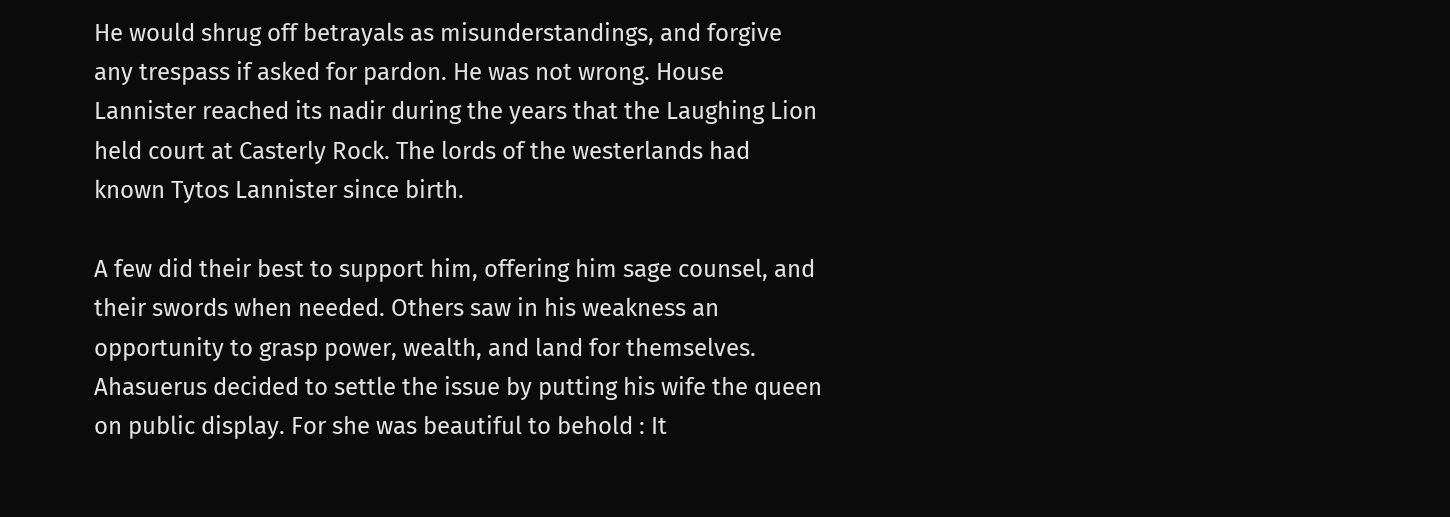He would shrug off betrayals as misunderstandings, and forgive any trespass if asked for pardon. He was not wrong. House Lannister reached its nadir during the years that the Laughing Lion held court at Casterly Rock. The lords of the westerlands had known Tytos Lannister since birth.

A few did their best to support him, offering him sage counsel, and their swords when needed. Others saw in his weakness an opportunity to grasp power, wealth, and land for themselves. Ahasuerus decided to settle the issue by putting his wife the queen on public display. For she was beautiful to behold : It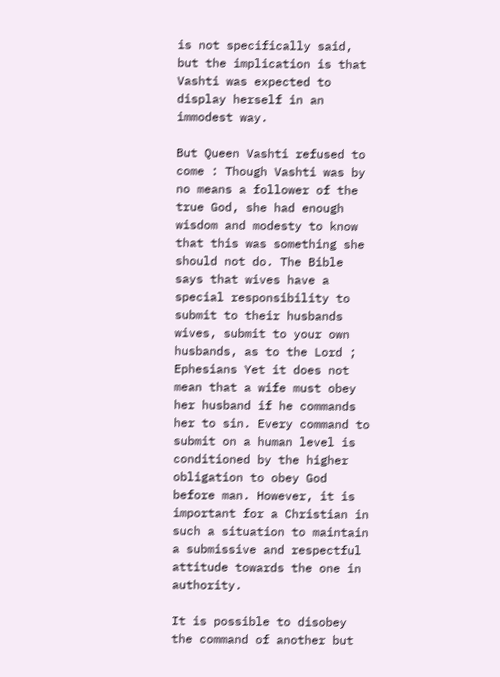is not specifically said, but the implication is that Vashti was expected to display herself in an immodest way.

But Queen Vashti refused to come : Though Vashti was by no means a follower of the true God, she had enough wisdom and modesty to know that this was something she should not do. The Bible says that wives have a special responsibility to submit to their husbands wives, submit to your own husbands, as to the Lord ; Ephesians Yet it does not mean that a wife must obey her husband if he commands her to sin. Every command to submit on a human level is conditioned by the higher obligation to obey God before man. However, it is important for a Christian in such a situation to maintain a submissive and respectful attitude towards the one in authority.

It is possible to disobey the command of another but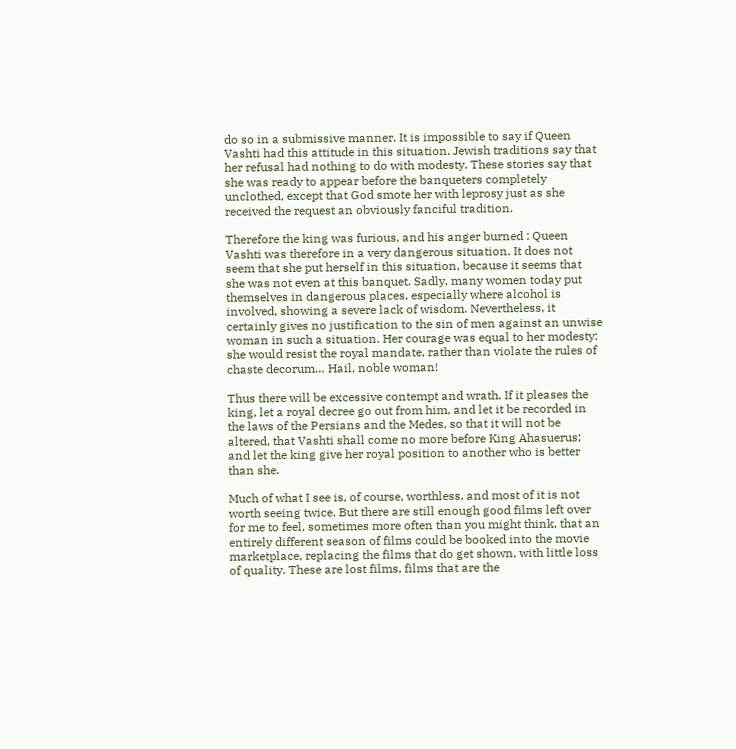do so in a submissive manner. It is impossible to say if Queen Vashti had this attitude in this situation. Jewish traditions say that her refusal had nothing to do with modesty. These stories say that she was ready to appear before the banqueters completely unclothed, except that God smote her with leprosy just as she received the request an obviously fanciful tradition.

Therefore the king was furious, and his anger burned : Queen Vashti was therefore in a very dangerous situation. It does not seem that she put herself in this situation, because it seems that she was not even at this banquet. Sadly, many women today put themselves in dangerous places, especially where alcohol is involved, showing a severe lack of wisdom. Nevertheless, it certainly gives no justification to the sin of men against an unwise woman in such a situation. Her courage was equal to her modesty: she would resist the royal mandate, rather than violate the rules of chaste decorum… Hail, noble woman!

Thus there will be excessive contempt and wrath. If it pleases the king, let a royal decree go out from him, and let it be recorded in the laws of the Persians and the Medes, so that it will not be altered, that Vashti shall come no more before King Ahasuerus; and let the king give her royal position to another who is better than she.

Much of what I see is, of course, worthless, and most of it is not worth seeing twice. But there are still enough good films left over for me to feel, sometimes more often than you might think, that an entirely different season of films could be booked into the movie marketplace, replacing the films that do get shown, with little loss of quality. These are lost films, films that are the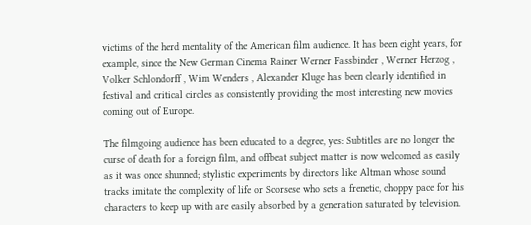victims of the herd mentality of the American film audience. It has been eight years, for example, since the New German Cinema Rainer Werner Fassbinder , Werner Herzog , Volker Schlondorff , Wim Wenders , Alexander Kluge has been clearly identified in festival and critical circles as consistently providing the most interesting new movies coming out of Europe.

The filmgoing audience has been educated to a degree, yes: Subtitles are no longer the curse of death for a foreign film, and offbeat subject matter is now welcomed as easily as it was once shunned; stylistic experiments by directors like Altman whose sound tracks imitate the complexity of life or Scorsese who sets a frenetic, choppy pace for his characters to keep up with are easily absorbed by a generation saturated by television.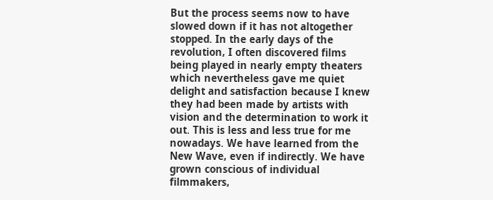But the process seems now to have slowed down if it has not altogether stopped. In the early days of the revolution, I often discovered films being played in nearly empty theaters which nevertheless gave me quiet delight and satisfaction because I knew they had been made by artists with vision and the determination to work it out. This is less and less true for me nowadays. We have learned from the New Wave, even if indirectly. We have grown conscious of individual filmmakers,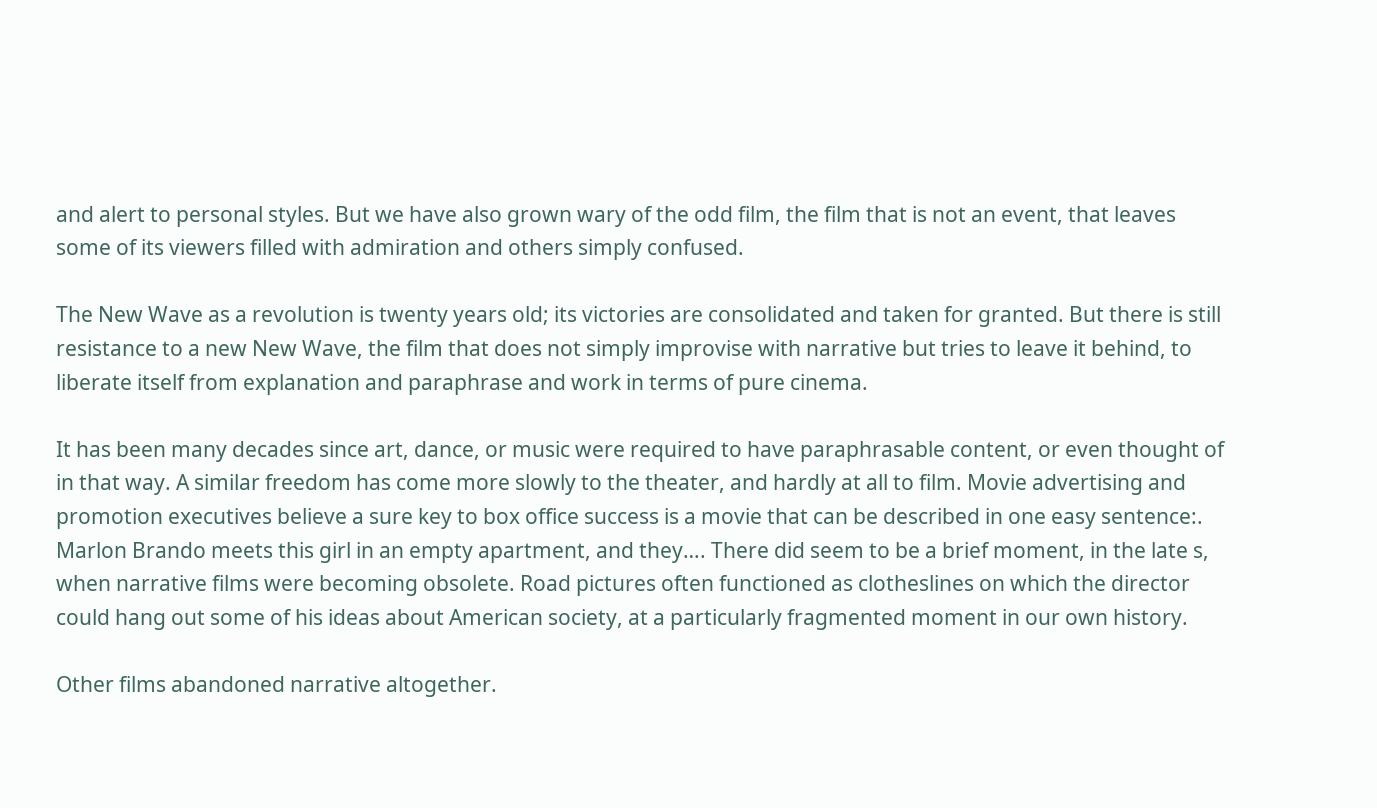and alert to personal styles. But we have also grown wary of the odd film, the film that is not an event, that leaves some of its viewers filled with admiration and others simply confused.

The New Wave as a revolution is twenty years old; its victories are consolidated and taken for granted. But there is still resistance to a new New Wave, the film that does not simply improvise with narrative but tries to leave it behind, to liberate itself from explanation and paraphrase and work in terms of pure cinema.

It has been many decades since art, dance, or music were required to have paraphrasable content, or even thought of in that way. A similar freedom has come more slowly to the theater, and hardly at all to film. Movie advertising and promotion executives believe a sure key to box office success is a movie that can be described in one easy sentence:. Marlon Brando meets this girl in an empty apartment, and they…. There did seem to be a brief moment, in the late s, when narrative films were becoming obsolete. Road pictures often functioned as clotheslines on which the director could hang out some of his ideas about American society, at a particularly fragmented moment in our own history.

Other films abandoned narrative altogether.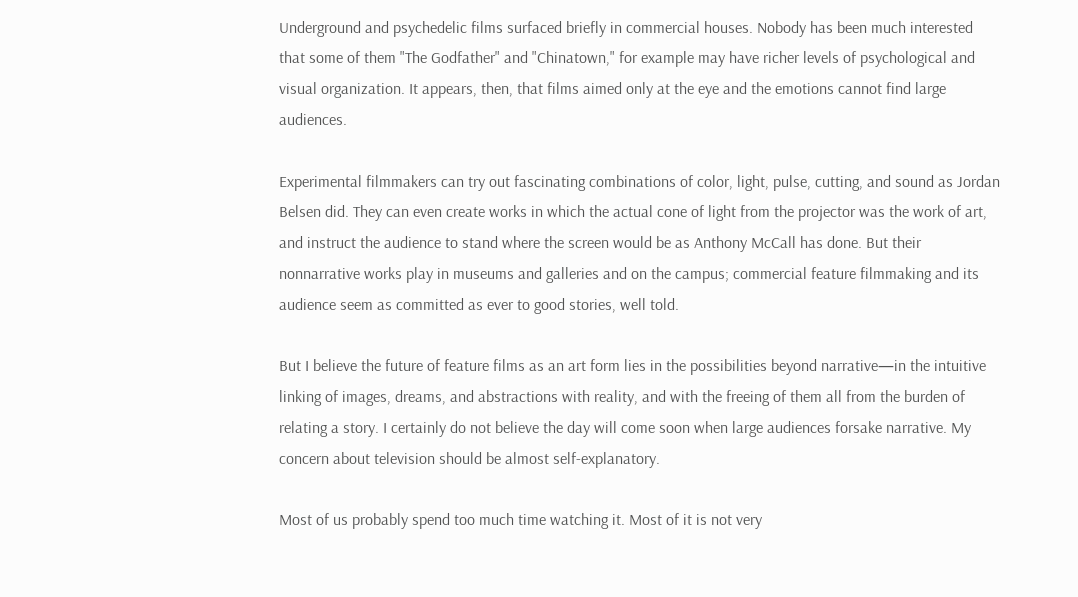Underground and psychedelic films surfaced briefly in commercial houses. Nobody has been much interested that some of them "The Godfather" and "Chinatown," for example may have richer levels of psychological and visual organization. It appears, then, that films aimed only at the eye and the emotions cannot find large audiences.

Experimental filmmakers can try out fascinating combinations of color, light, pulse, cutting, and sound as Jordan Belsen did. They can even create works in which the actual cone of light from the projector was the work of art, and instruct the audience to stand where the screen would be as Anthony McCall has done. But their nonnarrative works play in museums and galleries and on the campus; commercial feature filmmaking and its audience seem as committed as ever to good stories, well told.

But I believe the future of feature films as an art form lies in the possibilities beyond narrative—in the intuitive linking of images, dreams, and abstractions with reality, and with the freeing of them all from the burden of relating a story. I certainly do not believe the day will come soon when large audiences forsake narrative. My concern about television should be almost self-explanatory.

Most of us probably spend too much time watching it. Most of it is not very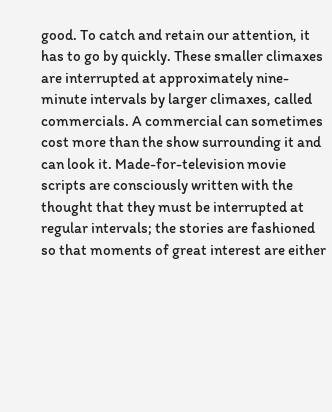good. To catch and retain our attention, it has to go by quickly. These smaller climaxes are interrupted at approximately nine-minute intervals by larger climaxes, called commercials. A commercial can sometimes cost more than the show surrounding it and can look it. Made-for-television movie scripts are consciously written with the thought that they must be interrupted at regular intervals; the stories are fashioned so that moments of great interest are either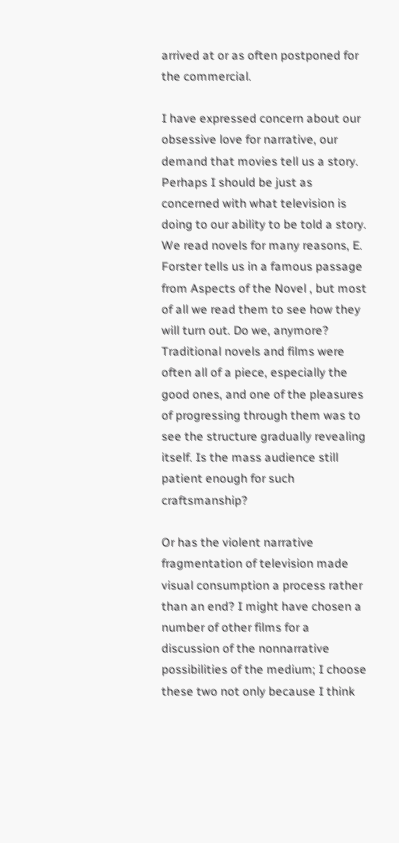arrived at or as often postponed for the commercial.

I have expressed concern about our obsessive love for narrative, our demand that movies tell us a story. Perhaps I should be just as concerned with what television is doing to our ability to be told a story. We read novels for many reasons, E. Forster tells us in a famous passage from Aspects of the Novel , but most of all we read them to see how they will turn out. Do we, anymore? Traditional novels and films were often all of a piece, especially the good ones, and one of the pleasures of progressing through them was to see the structure gradually revealing itself. Is the mass audience still patient enough for such craftsmanship?

Or has the violent narrative fragmentation of television made visual consumption a process rather than an end? I might have chosen a number of other films for a discussion of the nonnarrative possibilities of the medium; I choose these two not only because I think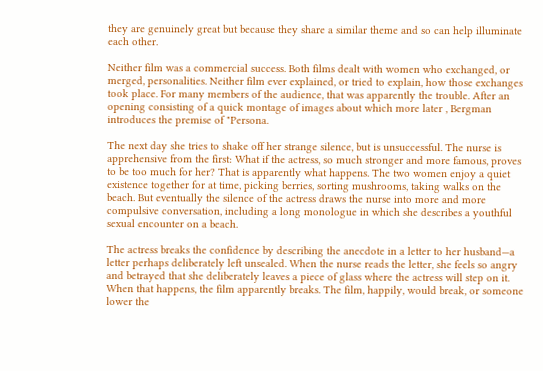they are genuinely great but because they share a similar theme and so can help illuminate each other.

Neither film was a commercial success. Both films dealt with women who exchanged, or merged, personalities. Neither film ever explained, or tried to explain, how those exchanges took place. For many members of the audience, that was apparently the trouble. After an opening consisting of a quick montage of images about which more later , Bergman introduces the premise of "Persona.

The next day she tries to shake off her strange silence, but is unsuccessful. The nurse is apprehensive from the first: What if the actress, so much stronger and more famous, proves to be too much for her? That is apparently what happens. The two women enjoy a quiet existence together for at time, picking berries, sorting mushrooms, taking walks on the beach. But eventually the silence of the actress draws the nurse into more and more compulsive conversation, including a long monologue in which she describes a youthful sexual encounter on a beach.

The actress breaks the confidence by describing the anecdote in a letter to her husband—a letter perhaps deliberately left unsealed. When the nurse reads the letter, she feels so angry and betrayed that she deliberately leaves a piece of glass where the actress will step on it. When that happens, the film apparently breaks. The film, happily, would break, or someone lower the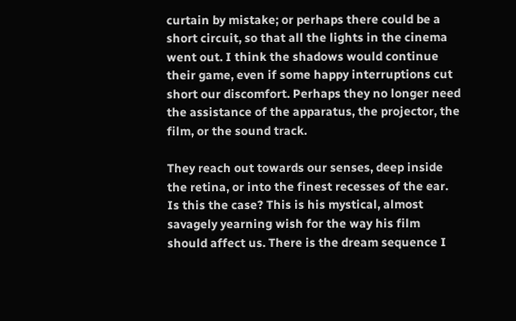curtain by mistake; or perhaps there could be a short circuit, so that all the lights in the cinema went out. I think the shadows would continue their game, even if some happy interruptions cut short our discomfort. Perhaps they no longer need the assistance of the apparatus, the projector, the film, or the sound track.

They reach out towards our senses, deep inside the retina, or into the finest recesses of the ear. Is this the case? This is his mystical, almost savagely yearning wish for the way his film should affect us. There is the dream sequence I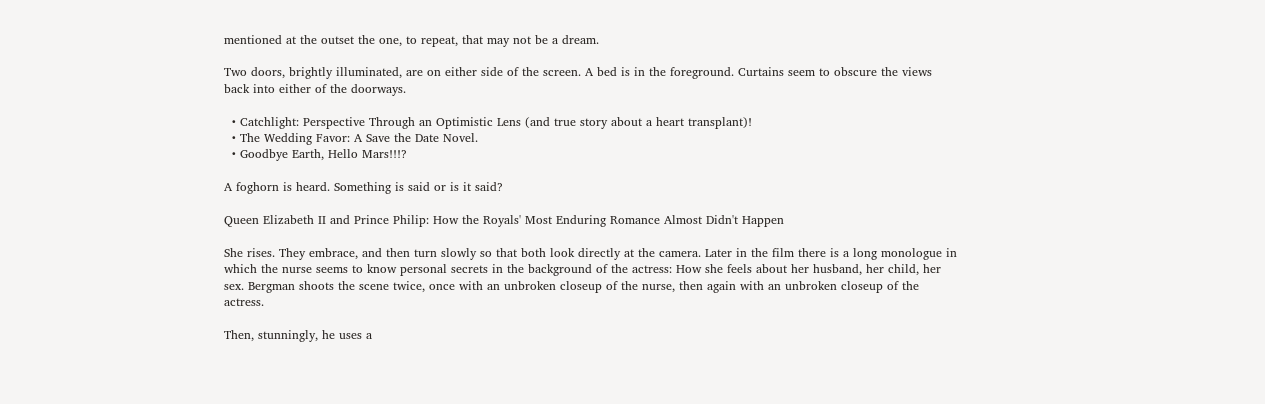mentioned at the outset the one, to repeat, that may not be a dream.

Two doors, brightly illuminated, are on either side of the screen. A bed is in the foreground. Curtains seem to obscure the views back into either of the doorways.

  • Catchlight: Perspective Through an Optimistic Lens (and true story about a heart transplant)!
  • The Wedding Favor: A Save the Date Novel.
  • Goodbye Earth, Hello Mars!!!?

A foghorn is heard. Something is said or is it said?

Queen Elizabeth II and Prince Philip: How the Royals' Most Enduring Romance Almost Didn't Happen

She rises. They embrace, and then turn slowly so that both look directly at the camera. Later in the film there is a long monologue in which the nurse seems to know personal secrets in the background of the actress: How she feels about her husband, her child, her sex. Bergman shoots the scene twice, once with an unbroken closeup of the nurse, then again with an unbroken closeup of the actress.

Then, stunningly, he uses a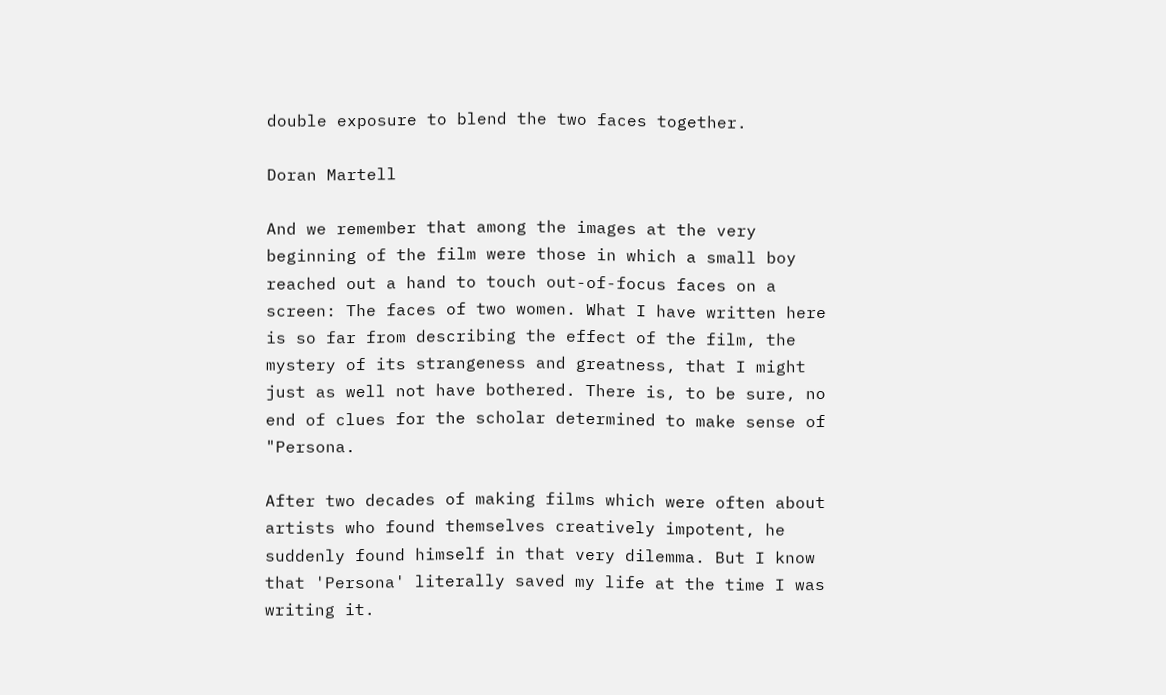double exposure to blend the two faces together.

Doran Martell

And we remember that among the images at the very beginning of the film were those in which a small boy reached out a hand to touch out-of-focus faces on a screen: The faces of two women. What I have written here is so far from describing the effect of the film, the mystery of its strangeness and greatness, that I might just as well not have bothered. There is, to be sure, no end of clues for the scholar determined to make sense of "Persona.

After two decades of making films which were often about artists who found themselves creatively impotent, he suddenly found himself in that very dilemma. But I know that 'Persona' literally saved my life at the time I was writing it.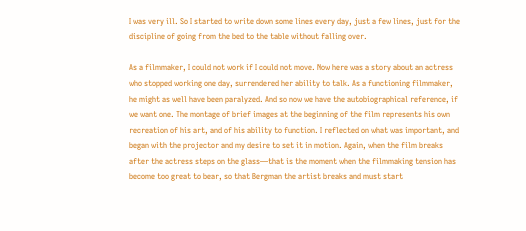I was very ill. So I started to write down some lines every day, just a few lines, just for the discipline of going from the bed to the table without falling over.

As a filmmaker, I could not work if I could not move. Now here was a story about an actress who stopped working one day, surrendered her ability to talk. As a functioning filmmaker, he might as well have been paralyzed. And so now we have the autobiographical reference, if we want one. The montage of brief images at the beginning of the film represents his own recreation of his art, and of his ability to function. I reflected on what was important, and began with the projector and my desire to set it in motion. Again, when the film breaks after the actress steps on the glass—that is the moment when the filmmaking tension has become too great to bear, so that Bergman the artist breaks and must start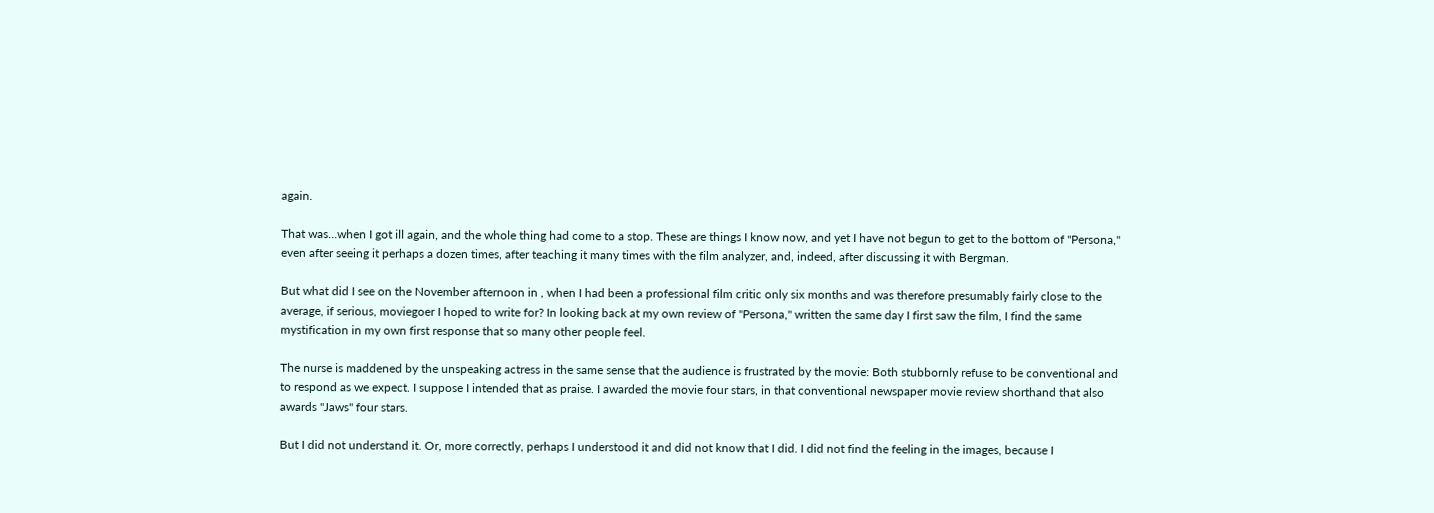again.

That was…when I got ill again, and the whole thing had come to a stop. These are things I know now, and yet I have not begun to get to the bottom of "Persona," even after seeing it perhaps a dozen times, after teaching it many times with the film analyzer, and, indeed, after discussing it with Bergman.

But what did I see on the November afternoon in , when I had been a professional film critic only six months and was therefore presumably fairly close to the average, if serious, moviegoer I hoped to write for? In looking back at my own review of "Persona," written the same day I first saw the film, I find the same mystification in my own first response that so many other people feel.

The nurse is maddened by the unspeaking actress in the same sense that the audience is frustrated by the movie: Both stubbornly refuse to be conventional and to respond as we expect. I suppose I intended that as praise. I awarded the movie four stars, in that conventional newspaper movie review shorthand that also awards "Jaws" four stars.

But I did not understand it. Or, more correctly, perhaps I understood it and did not know that I did. I did not find the feeling in the images, because I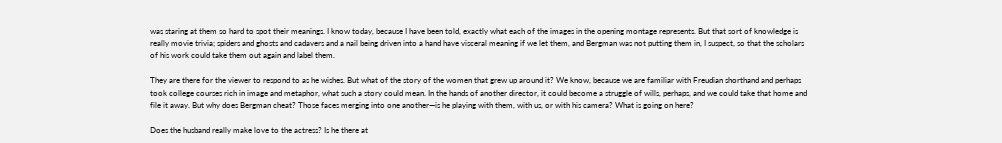was staring at them so hard to spot their meanings. I know today, because I have been told, exactly what each of the images in the opening montage represents. But that sort of knowledge is really movie trivia; spiders and ghosts and cadavers and a nail being driven into a hand have visceral meaning if we let them, and Bergman was not putting them in, I suspect, so that the scholars of his work could take them out again and label them.

They are there for the viewer to respond to as he wishes. But what of the story of the women that grew up around it? We know, because we are familiar with Freudian shorthand and perhaps took college courses rich in image and metaphor, what such a story could mean. In the hands of another director, it could become a struggle of wills, perhaps, and we could take that home and file it away. But why does Bergman cheat? Those faces merging into one another—is he playing with them, with us, or with his camera? What is going on here?

Does the husband really make love to the actress? Is he there at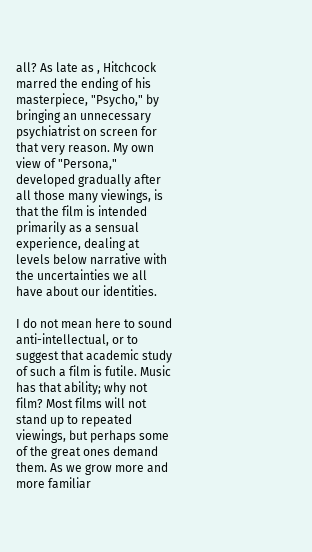all? As late as , Hitchcock marred the ending of his masterpiece, "Psycho," by bringing an unnecessary psychiatrist on screen for that very reason. My own view of "Persona," developed gradually after all those many viewings, is that the film is intended primarily as a sensual experience, dealing at levels below narrative with the uncertainties we all have about our identities.

I do not mean here to sound anti-intellectual, or to suggest that academic study of such a film is futile. Music has that ability; why not film? Most films will not stand up to repeated viewings, but perhaps some of the great ones demand them. As we grow more and more familiar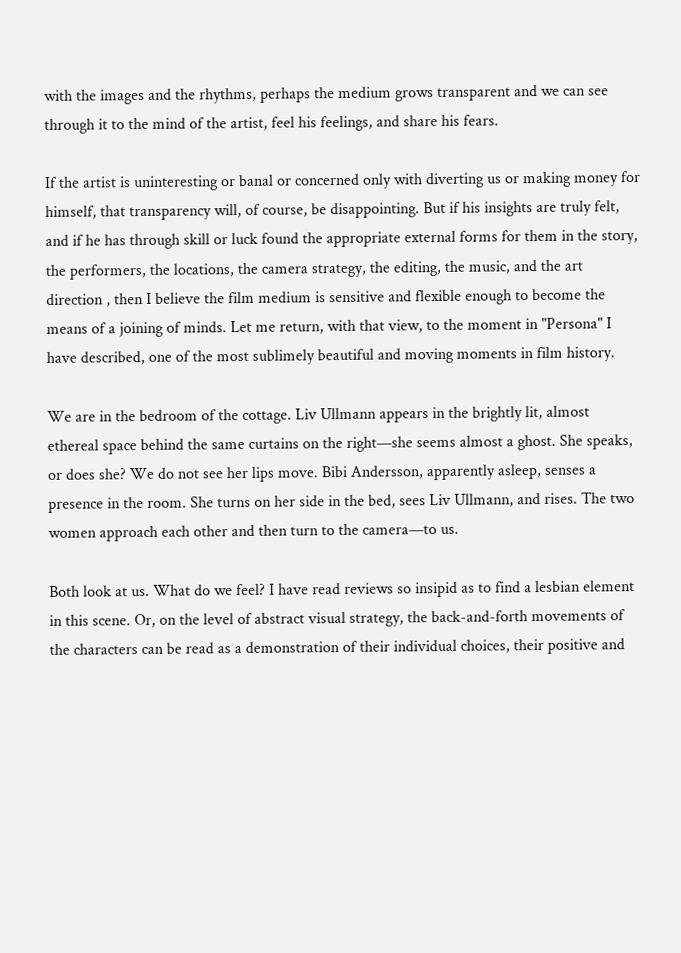with the images and the rhythms, perhaps the medium grows transparent and we can see through it to the mind of the artist, feel his feelings, and share his fears.

If the artist is uninteresting or banal or concerned only with diverting us or making money for himself, that transparency will, of course, be disappointing. But if his insights are truly felt, and if he has through skill or luck found the appropriate external forms for them in the story, the performers, the locations, the camera strategy, the editing, the music, and the art direction , then I believe the film medium is sensitive and flexible enough to become the means of a joining of minds. Let me return, with that view, to the moment in "Persona" I have described, one of the most sublimely beautiful and moving moments in film history.

We are in the bedroom of the cottage. Liv Ullmann appears in the brightly lit, almost ethereal space behind the same curtains on the right—she seems almost a ghost. She speaks, or does she? We do not see her lips move. Bibi Andersson, apparently asleep, senses a presence in the room. She turns on her side in the bed, sees Liv Ullmann, and rises. The two women approach each other and then turn to the camera—to us.

Both look at us. What do we feel? I have read reviews so insipid as to find a lesbian element in this scene. Or, on the level of abstract visual strategy, the back-and-forth movements of the characters can be read as a demonstration of their individual choices, their positive and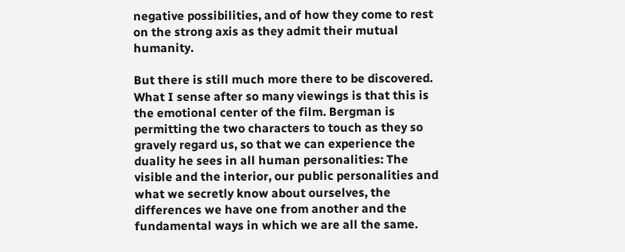negative possibilities, and of how they come to rest on the strong axis as they admit their mutual humanity.

But there is still much more there to be discovered. What I sense after so many viewings is that this is the emotional center of the film. Bergman is permitting the two characters to touch as they so gravely regard us, so that we can experience the duality he sees in all human personalities: The visible and the interior, our public personalities and what we secretly know about ourselves, the differences we have one from another and the fundamental ways in which we are all the same.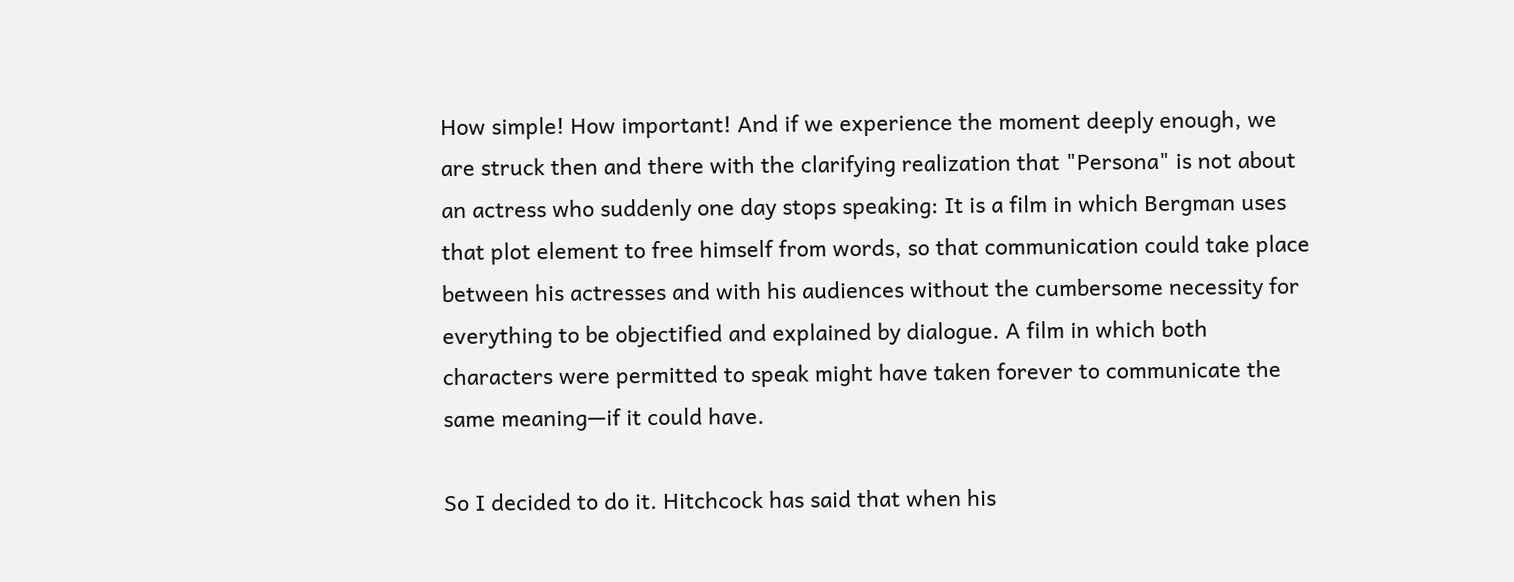How simple! How important! And if we experience the moment deeply enough, we are struck then and there with the clarifying realization that "Persona" is not about an actress who suddenly one day stops speaking: It is a film in which Bergman uses that plot element to free himself from words, so that communication could take place between his actresses and with his audiences without the cumbersome necessity for everything to be objectified and explained by dialogue. A film in which both characters were permitted to speak might have taken forever to communicate the same meaning—if it could have.

So I decided to do it. Hitchcock has said that when his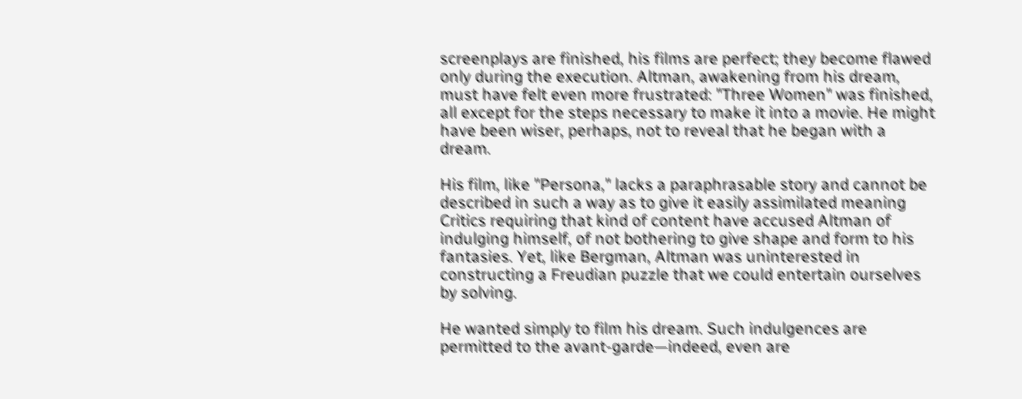screenplays are finished, his films are perfect; they become flawed only during the execution. Altman, awakening from his dream, must have felt even more frustrated: "Three Women" was finished, all except for the steps necessary to make it into a movie. He might have been wiser, perhaps, not to reveal that he began with a dream.

His film, like "Persona," lacks a paraphrasable story and cannot be described in such a way as to give it easily assimilated meaning Critics requiring that kind of content have accused Altman of indulging himself, of not bothering to give shape and form to his fantasies. Yet, like Bergman, Altman was uninterested in constructing a Freudian puzzle that we could entertain ourselves by solving.

He wanted simply to film his dream. Such indulgences are permitted to the avant-garde—indeed, even are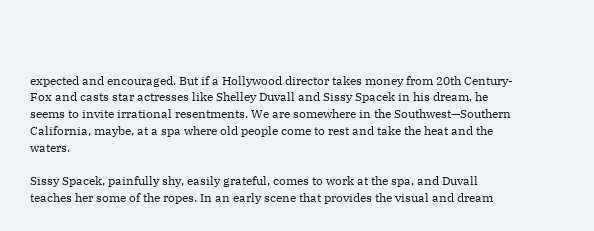expected and encouraged. But if a Hollywood director takes money from 20th Century-Fox and casts star actresses like Shelley Duvall and Sissy Spacek in his dream, he seems to invite irrational resentments. We are somewhere in the Southwest—Southern California, maybe, at a spa where old people come to rest and take the heat and the waters.

Sissy Spacek, painfully shy, easily grateful, comes to work at the spa, and Duvall teaches her some of the ropes. In an early scene that provides the visual and dream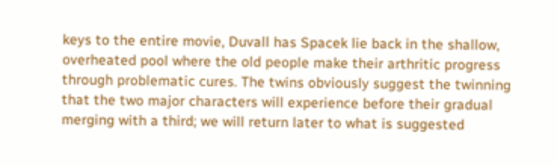keys to the entire movie, Duvall has Spacek lie back in the shallow, overheated pool where the old people make their arthritic progress through problematic cures. The twins obviously suggest the twinning that the two major characters will experience before their gradual merging with a third; we will return later to what is suggested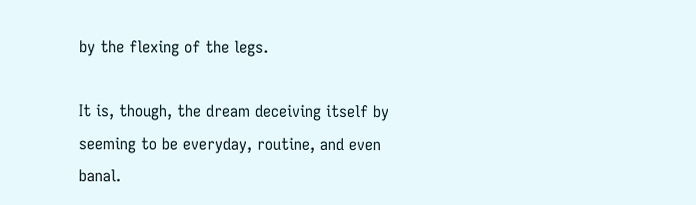by the flexing of the legs.

It is, though, the dream deceiving itself by seeming to be everyday, routine, and even banal.